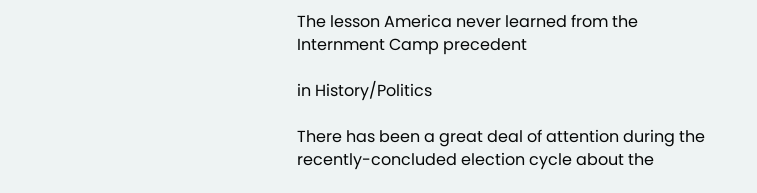The lesson America never learned from the Internment Camp precedent

in History/Politics

There has been a great deal of attention during the recently-concluded election cycle about the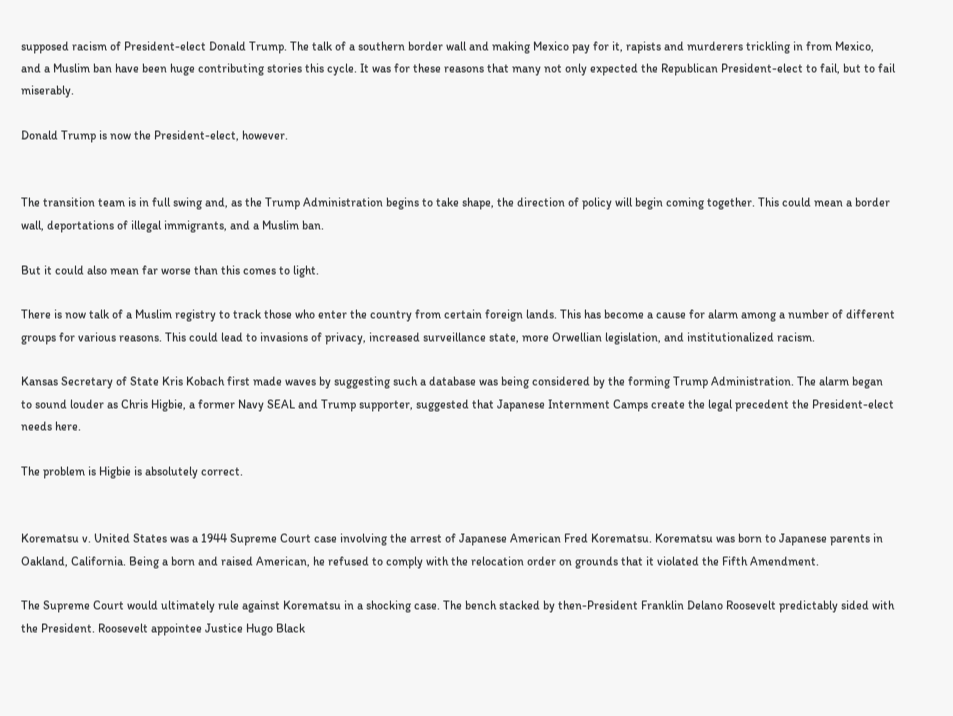supposed racism of President-elect Donald Trump. The talk of a southern border wall and making Mexico pay for it, rapists and murderers trickling in from Mexico, and a Muslim ban have been huge contributing stories this cycle. It was for these reasons that many not only expected the Republican President-elect to fail, but to fail miserably.

Donald Trump is now the President-elect, however.


The transition team is in full swing and, as the Trump Administration begins to take shape, the direction of policy will begin coming together. This could mean a border wall, deportations of illegal immigrants, and a Muslim ban.

But it could also mean far worse than this comes to light.

There is now talk of a Muslim registry to track those who enter the country from certain foreign lands. This has become a cause for alarm among a number of different groups for various reasons. This could lead to invasions of privacy, increased surveillance state, more Orwellian legislation, and institutionalized racism.

Kansas Secretary of State Kris Kobach first made waves by suggesting such a database was being considered by the forming Trump Administration. The alarm began to sound louder as Chris Higbie, a former Navy SEAL and Trump supporter, suggested that Japanese Internment Camps create the legal precedent the President-elect needs here.

The problem is Higbie is absolutely correct.


Korematsu v. United States was a 1944 Supreme Court case involving the arrest of Japanese American Fred Korematsu. Korematsu was born to Japanese parents in Oakland, California. Being a born and raised American, he refused to comply with the relocation order on grounds that it violated the Fifth Amendment.

The Supreme Court would ultimately rule against Korematsu in a shocking case. The bench stacked by then-President Franklin Delano Roosevelt predictably sided with the President. Roosevelt appointee Justice Hugo Black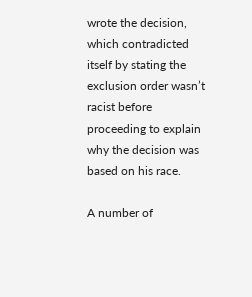wrote the decision, which contradicted itself by stating the exclusion order wasn’t racist before proceeding to explain why the decision was based on his race.

A number of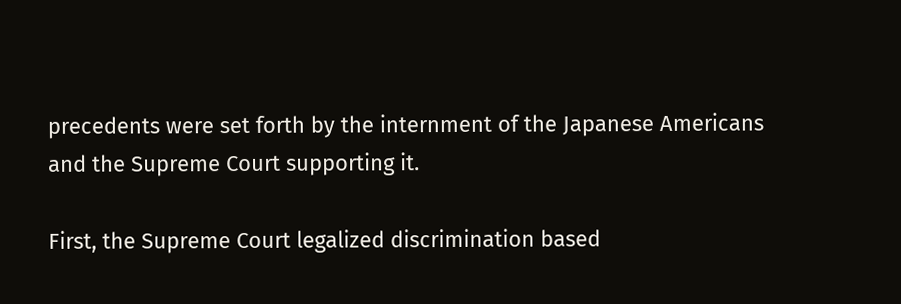precedents were set forth by the internment of the Japanese Americans and the Supreme Court supporting it.

First, the Supreme Court legalized discrimination based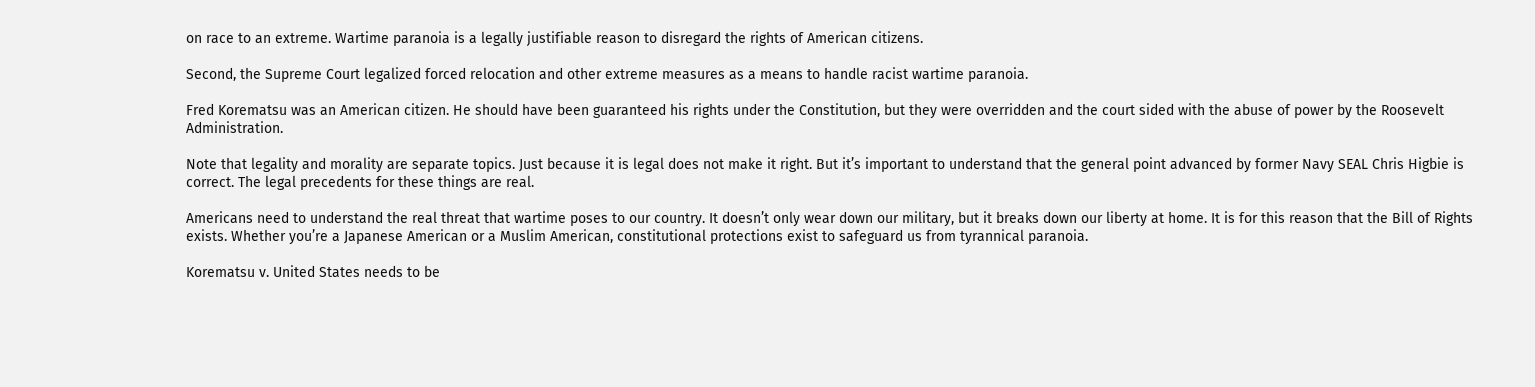on race to an extreme. Wartime paranoia is a legally justifiable reason to disregard the rights of American citizens.

Second, the Supreme Court legalized forced relocation and other extreme measures as a means to handle racist wartime paranoia.

Fred Korematsu was an American citizen. He should have been guaranteed his rights under the Constitution, but they were overridden and the court sided with the abuse of power by the Roosevelt Administration.

Note that legality and morality are separate topics. Just because it is legal does not make it right. But it’s important to understand that the general point advanced by former Navy SEAL Chris Higbie is correct. The legal precedents for these things are real.

Americans need to understand the real threat that wartime poses to our country. It doesn’t only wear down our military, but it breaks down our liberty at home. It is for this reason that the Bill of Rights exists. Whether you’re a Japanese American or a Muslim American, constitutional protections exist to safeguard us from tyrannical paranoia.

Korematsu v. United States needs to be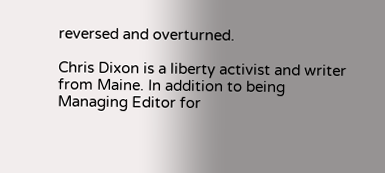reversed and overturned.

Chris Dixon is a liberty activist and writer from Maine. In addition to being Managing Editor for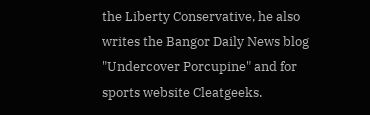the Liberty Conservative, he also writes the Bangor Daily News blog "Undercover Porcupine" and for sports website Cleatgeeks.